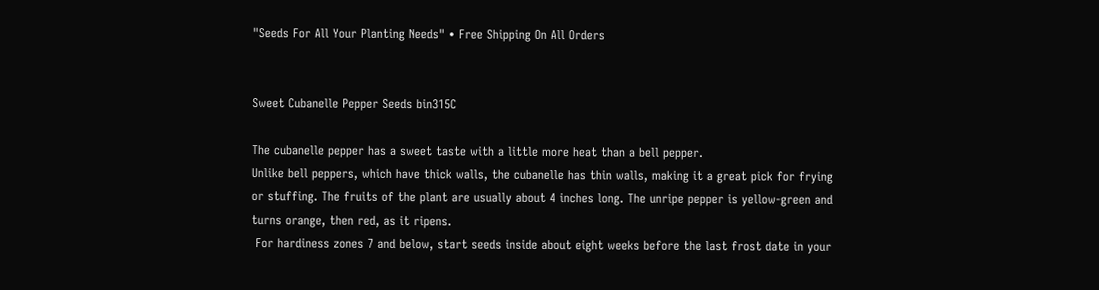"Seeds For All Your Planting Needs" • Free Shipping On All Orders


Sweet Cubanelle Pepper Seeds bin315C

The cubanelle pepper has a sweet taste with a little more heat than a bell pepper.
Unlike bell peppers, which have thick walls, the cubanelle has thin walls, making it a great pick for frying or stuffing. The fruits of the plant are usually about 4 inches long. The unripe pepper is yellow-green and turns orange, then red, as it ripens.
 For hardiness zones 7 and below, start seeds inside about eight weeks before the last frost date in your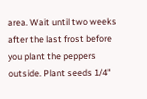area. Wait until two weeks after the last frost before you plant the peppers outside. Plant seeds 1/4"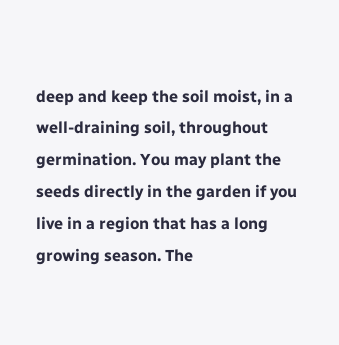deep and keep the soil moist, in a well-draining soil, throughout germination. You may plant the seeds directly in the garden if you live in a region that has a long growing season. The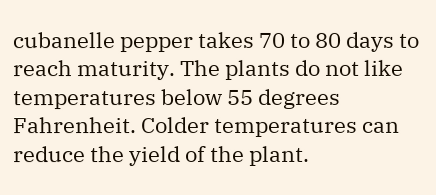cubanelle pepper takes 70 to 80 days to reach maturity. The plants do not like temperatures below 55 degrees Fahrenheit. Colder temperatures can reduce the yield of the plant.